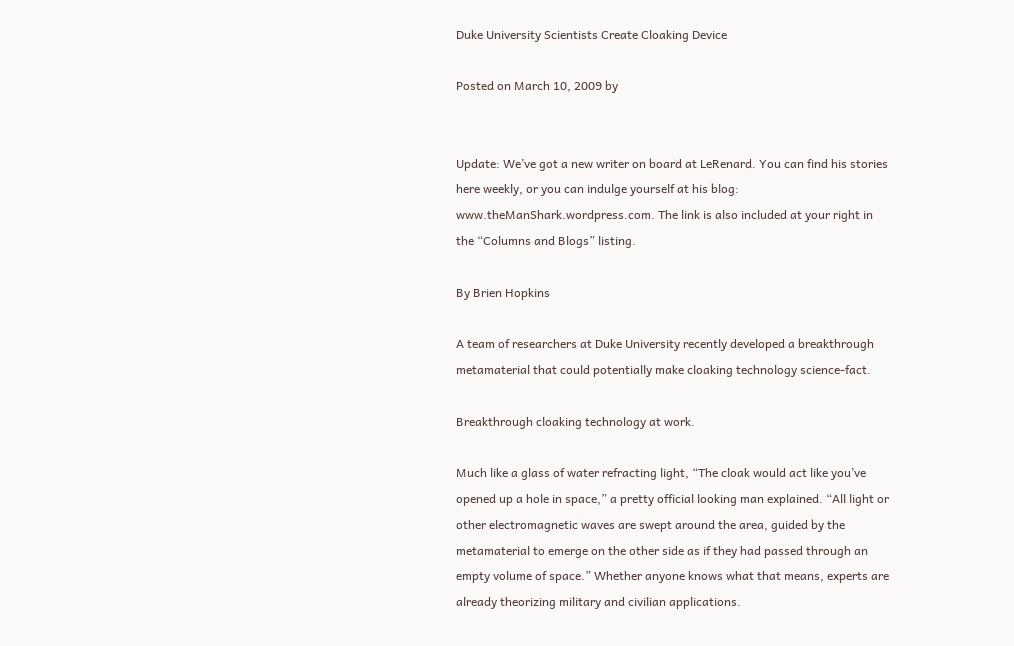Duke University Scientists Create Cloaking Device

Posted on March 10, 2009 by


Update: We’ve got a new writer on board at LeRenard. You can find his stories here weekly, or you can indulge yourself at his blog: www.theManShark.wordpress.com. The link is also included at your right in the “Columns and Blogs” listing.

By Brien Hopkins

A team of researchers at Duke University recently developed a breakthrough metamaterial that could potentially make cloaking technology science-fact.

Breakthrough cloaking technology at work.

Much like a glass of water refracting light, “The cloak would act like you’ve opened up a hole in space,” a pretty official looking man explained. “All light or other electromagnetic waves are swept around the area, guided by the metamaterial to emerge on the other side as if they had passed through an empty volume of space.” Whether anyone knows what that means, experts are already theorizing military and civilian applications.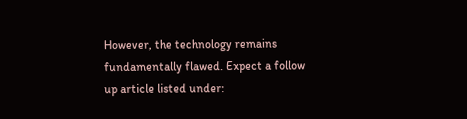However, the technology remains fundamentally flawed. Expect a follow up article listed under: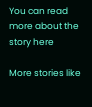You can read more about the story here

More stories like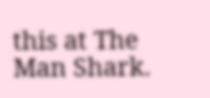this at The Man Shark.